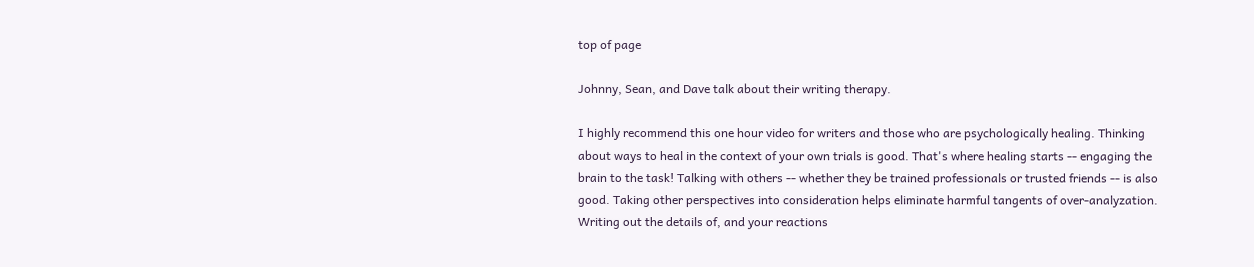top of page

Johnny, Sean, and Dave talk about their writing therapy.

I highly recommend this one hour video for writers and those who are psychologically healing. Thinking about ways to heal in the context of your own trials is good. That's where healing starts -- engaging the brain to the task! Talking with others -- whether they be trained professionals or trusted friends -- is also good. Taking other perspectives into consideration helps eliminate harmful tangents of over-analyzation. Writing out the details of, and your reactions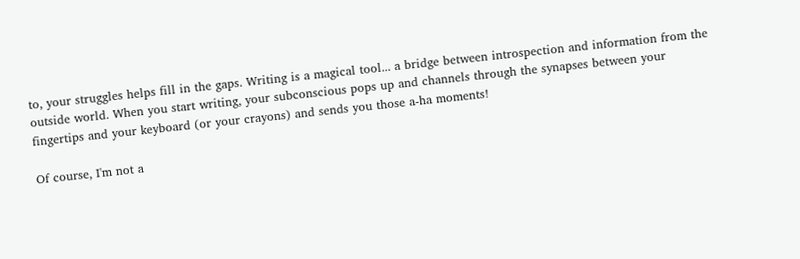to, your struggles helps fill in the gaps. Writing is a magical tool... a bridge between introspection and information from the outside world. When you start writing, your subconscious pops up and channels through the synapses between your fingertips and your keyboard (or your crayons) and sends you those a-ha moments!

Of course, I'm not a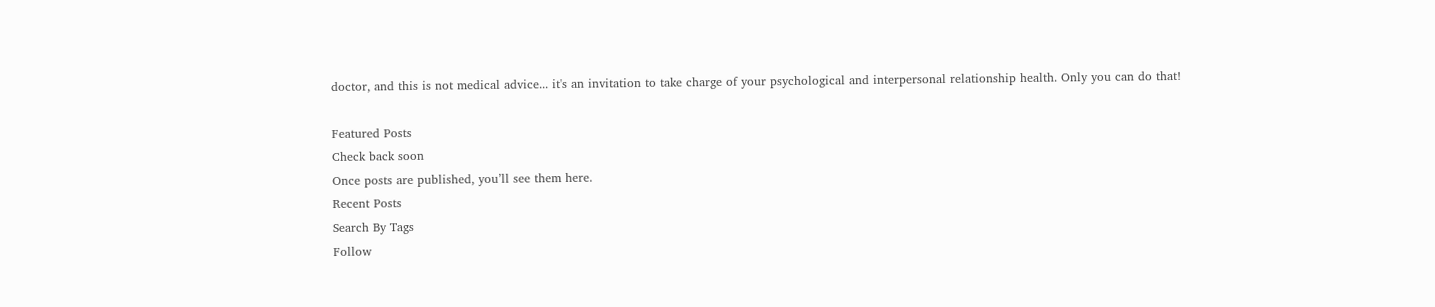doctor, and this is not medical advice... it's an invitation to take charge of your psychological and interpersonal relationship health. Only you can do that!

Featured Posts
Check back soon
Once posts are published, you’ll see them here.
Recent Posts
Search By Tags
Follow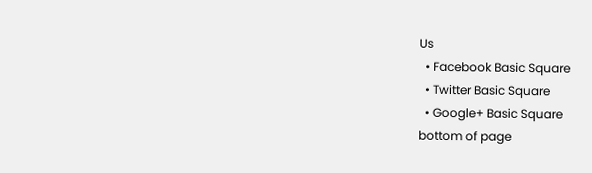Us
  • Facebook Basic Square
  • Twitter Basic Square
  • Google+ Basic Square
bottom of page